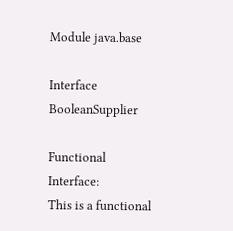Module java.base

Interface BooleanSupplier

Functional Interface:
This is a functional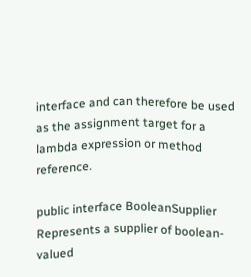interface and can therefore be used as the assignment target for a lambda expression or method reference.

public interface BooleanSupplier
Represents a supplier of boolean-valued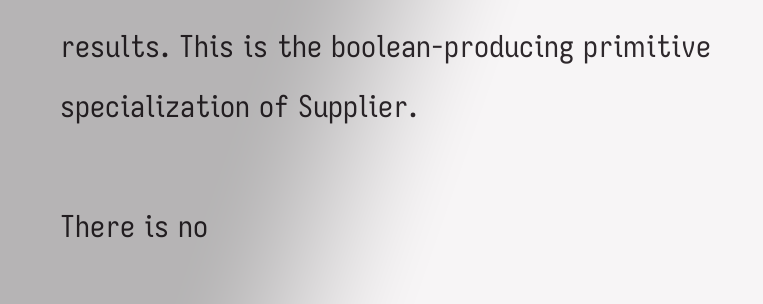results. This is the boolean-producing primitive specialization of Supplier.

There is no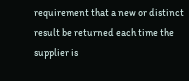requirement that a new or distinct result be returned each time the supplier is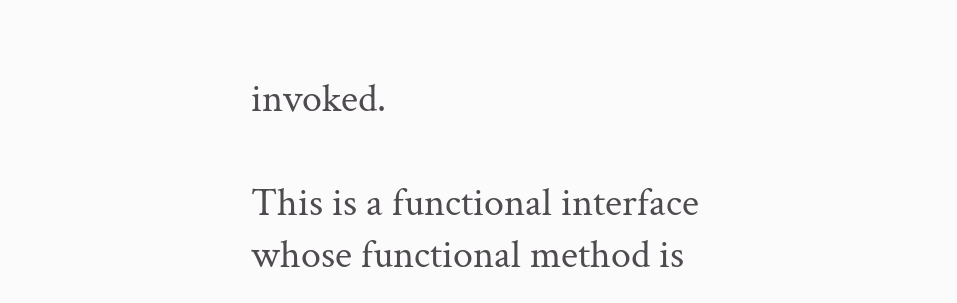invoked.

This is a functional interface whose functional method is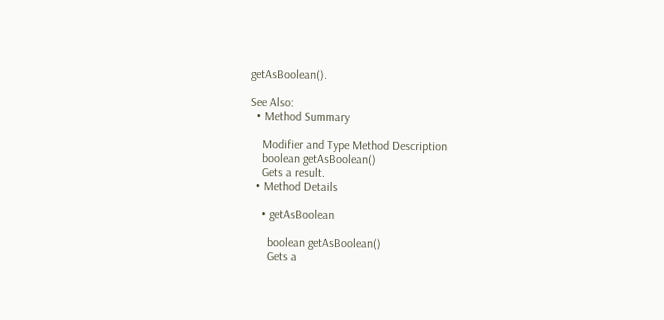getAsBoolean().

See Also:
  • Method Summary

    Modifier and Type Method Description
    boolean getAsBoolean()
    Gets a result.
  • Method Details

    • getAsBoolean

      boolean getAsBoolean()
      Gets a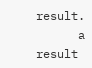result.
      a result